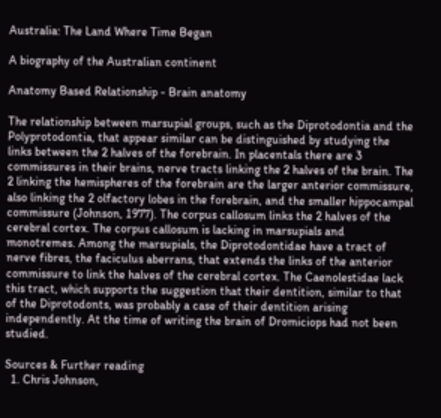Australia: The Land Where Time Began

A biography of the Australian continent

Anatomy Based Relationship - Brain anatomy

The relationship between marsupial groups, such as the Diprotodontia and the Polyprotodontia, that appear similar can be distinguished by studying the links between the 2 halves of the forebrain. In placentals there are 3 commissures in their brains, nerve tracts linking the 2 halves of the brain. The 2 linking the hemispheres of the forebrain are the larger anterior commissure, also linking the 2 olfactory lobes in the forebrain, and the smaller hippocampal commissure (Johnson, 1977). The corpus callosum links the 2 halves of the cerebral cortex. The corpus callosum is lacking in marsupials and monotremes. Among the marsupials, the Diprotodontidae have a tract of nerve fibres, the faciculus aberrans, that extends the links of the anterior commissure to link the halves of the cerebral cortex. The Caenolestidae lack this tract, which supports the suggestion that their dentition, similar to that of the Diprotodonts, was probably a case of their dentition arising independently. At the time of writing the brain of Dromiciops had not been studied.

Sources & Further reading
  1. Chris Johnson,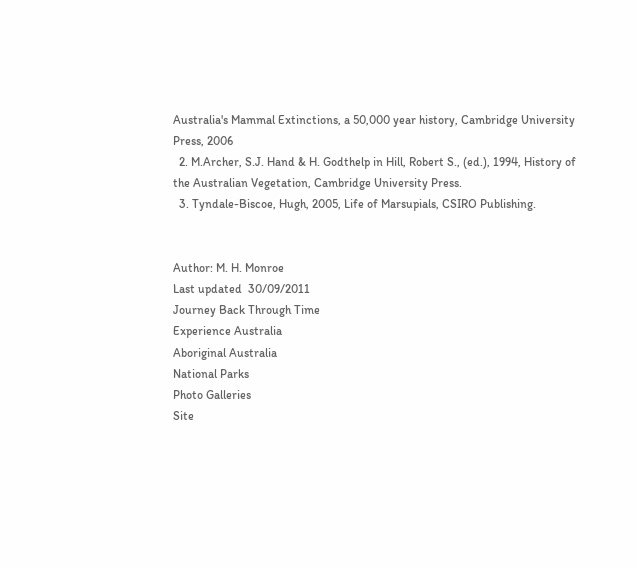Australia's Mammal Extinctions, a 50,000 year history, Cambridge University Press, 2006
  2. M.Archer, S.J. Hand & H. Godthelp in Hill, Robert S., (ed.), 1994, History of the Australian Vegetation, Cambridge University Press.
  3. Tyndale-Biscoe, Hugh, 2005, Life of Marsupials, CSIRO Publishing.


Author: M. H. Monroe
Last updated  30/09/2011
Journey Back Through Time
Experience Australia
Aboriginal Australia
National Parks
Photo Galleries
Site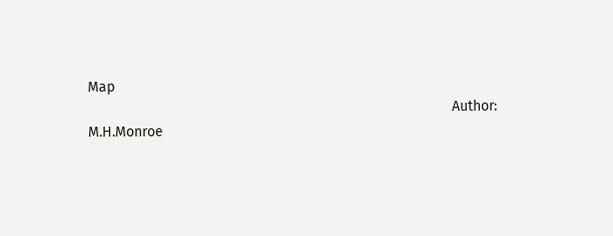Map
                                                                                           Author: M.H.Monroe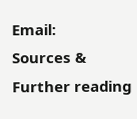Email:     Sources & Further reading